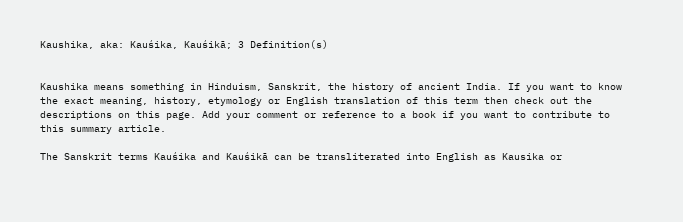Kaushika, aka: Kauśika, Kauśikā; 3 Definition(s)


Kaushika means something in Hinduism, Sanskrit, the history of ancient India. If you want to know the exact meaning, history, etymology or English translation of this term then check out the descriptions on this page. Add your comment or reference to a book if you want to contribute to this summary article.

The Sanskrit terms Kauśika and Kauśikā can be transliterated into English as Kausika or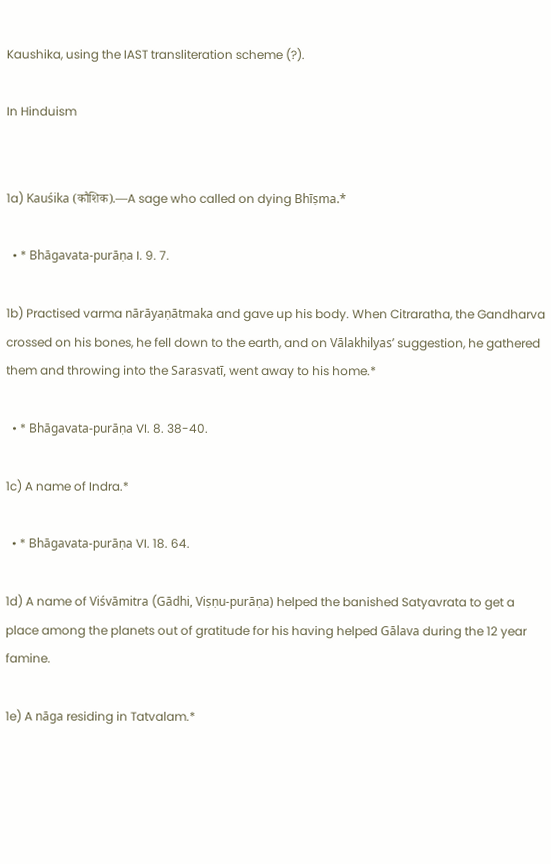Kaushika, using the IAST transliteration scheme (?).

In Hinduism


1a) Kauśika (कौशिक).—A sage who called on dying Bhīṣma.*

  • * Bhāgavata-purāṇa I. 9. 7.

1b) Practised varma nārāyaṇātmaka and gave up his body. When Citraratha, the Gandharva crossed on his bones, he fell down to the earth, and on Vālakhilyas’ suggestion, he gathered them and throwing into the Sarasvatī, went away to his home.*

  • * Bhāgavata-purāṇa VI. 8. 38-40.

1c) A name of Indra.*

  • * Bhāgavata-purāṇa VI. 18. 64.

1d) A name of Viśvāmitra (Gādhi, Viṣṇu-purāṇa) helped the banished Satyavrata to get a place among the planets out of gratitude for his having helped Gālava during the 12 year famine.

1e) A nāga residing in Tatvalam.*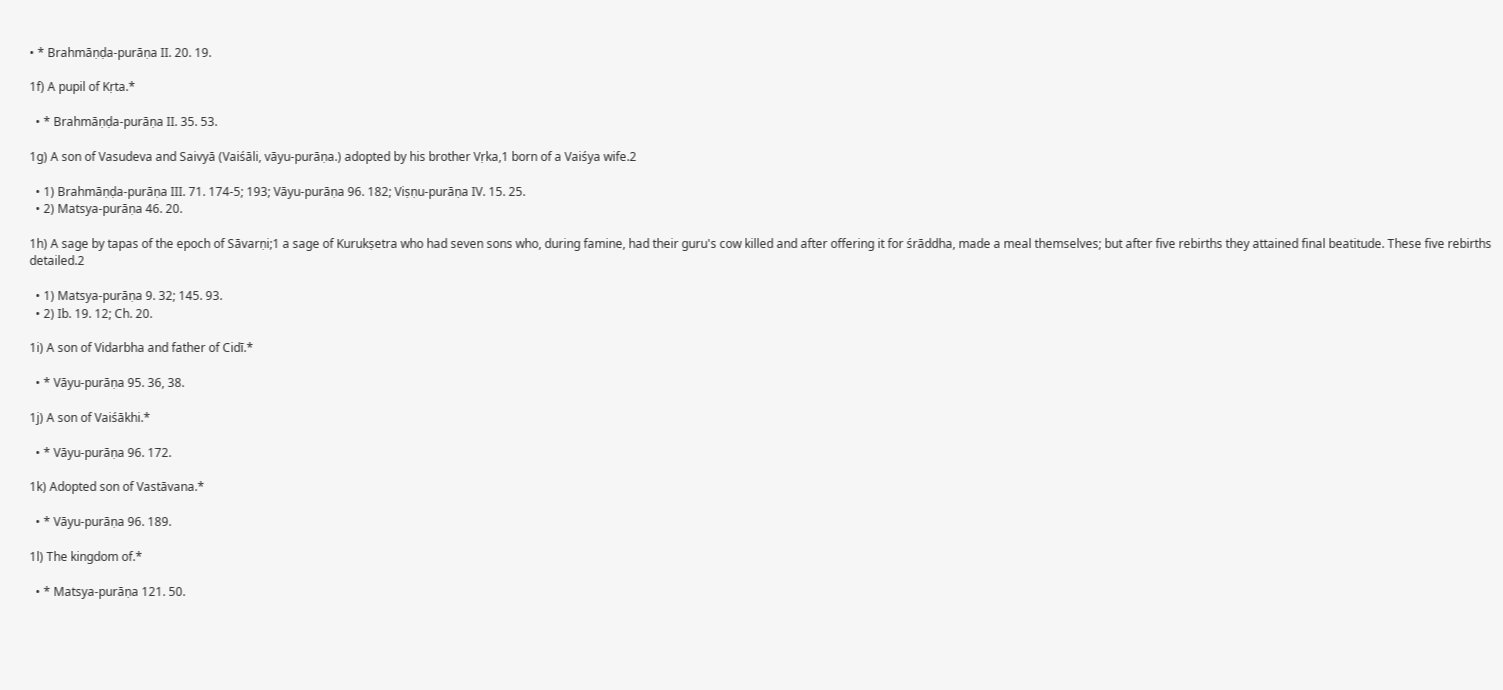• * Brahmāṇḍa-purāṇa II. 20. 19.

1f) A pupil of Kṛta.*

  • * Brahmāṇḍa-purāṇa II. 35. 53.

1g) A son of Vasudeva and Saivyā (Vaiśāli, vāyu-purāṇa.) adopted by his brother Vṛka,1 born of a Vaiśya wife.2

  • 1) Brahmāṇḍa-purāṇa III. 71. 174-5; 193; Vāyu-purāṇa 96. 182; Viṣṇu-purāṇa IV. 15. 25.
  • 2) Matsya-purāṇa 46. 20.

1h) A sage by tapas of the epoch of Sāvarṇi;1 a sage of Kurukṣetra who had seven sons who, during famine, had their guru's cow killed and after offering it for śrāddha, made a meal themselves; but after five rebirths they attained final beatitude. These five rebirths detailed.2

  • 1) Matsya-purāṇa 9. 32; 145. 93.
  • 2) Ib. 19. 12; Ch. 20.

1i) A son of Vidarbha and father of Cidī.*

  • * Vāyu-purāṇa 95. 36, 38.

1j) A son of Vaiśākhi.*

  • * Vāyu-purāṇa 96. 172.

1k) Adopted son of Vastāvana.*

  • * Vāyu-purāṇa 96. 189.

1l) The kingdom of.*

  • * Matsya-purāṇa 121. 50.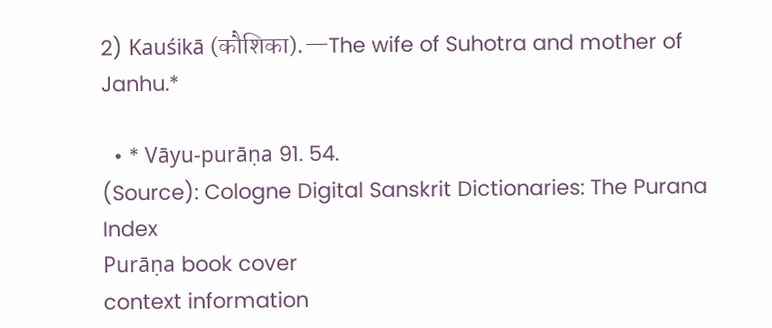2) Kauśikā (कौशिका).—The wife of Suhotra and mother of Janhu.*

  • * Vāyu-purāṇa 91. 54.
(Source): Cologne Digital Sanskrit Dictionaries: The Purana Index
Purāṇa book cover
context information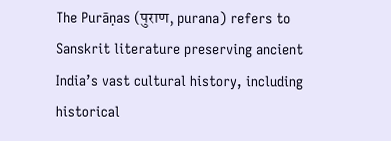The Purāṇas (पुराण, purana) refers to Sanskrit literature preserving ancient India’s vast cultural history, including historical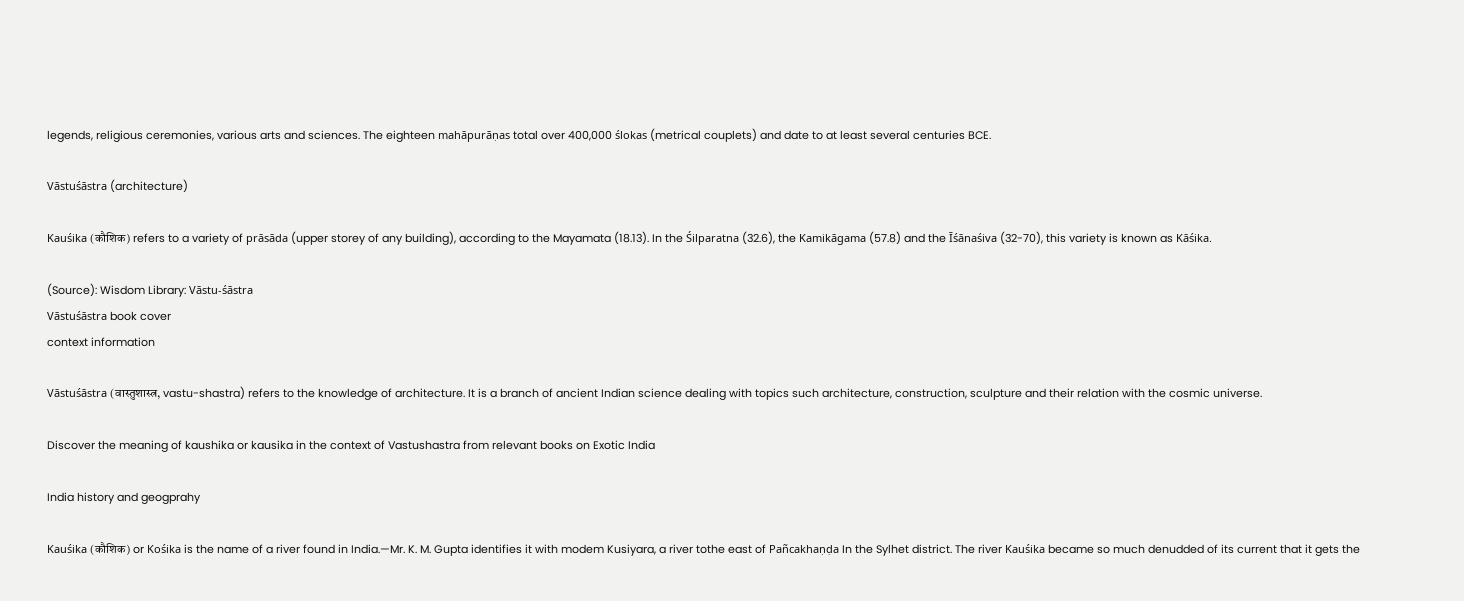legends, religious ceremonies, various arts and sciences. The eighteen mahāpurāṇas total over 400,000 ślokas (metrical couplets) and date to at least several centuries BCE.

Vāstuśāstra (architecture)

Kauśika (कौशिक) refers to a variety of prāsāda (upper storey of any building), according to the Mayamata (18.13). In the Śilparatna (32.6), the Kamikāgama (57.8) and the Īśānaśiva (32-70), this variety is known as Kāśika.

(Source): Wisdom Library: Vāstu-śāstra
Vāstuśāstra book cover
context information

Vāstuśāstra (वास्तुशास्त्र, vastu-shastra) refers to the knowledge of architecture. It is a branch of ancient Indian science dealing with topics such architecture, construction, sculpture and their relation with the cosmic universe.

Discover the meaning of kaushika or kausika in the context of Vastushastra from relevant books on Exotic India

India history and geogprahy

Kauśika (कौशिक) or Kośika is the name of a river found in India.—Mr. K. M. Gupta identifies it with modem Kusiyara, a river tothe east of Pañcakhaṇḍa In the Sylhet district. The river Kauśika became so much denudded of its current that it gets the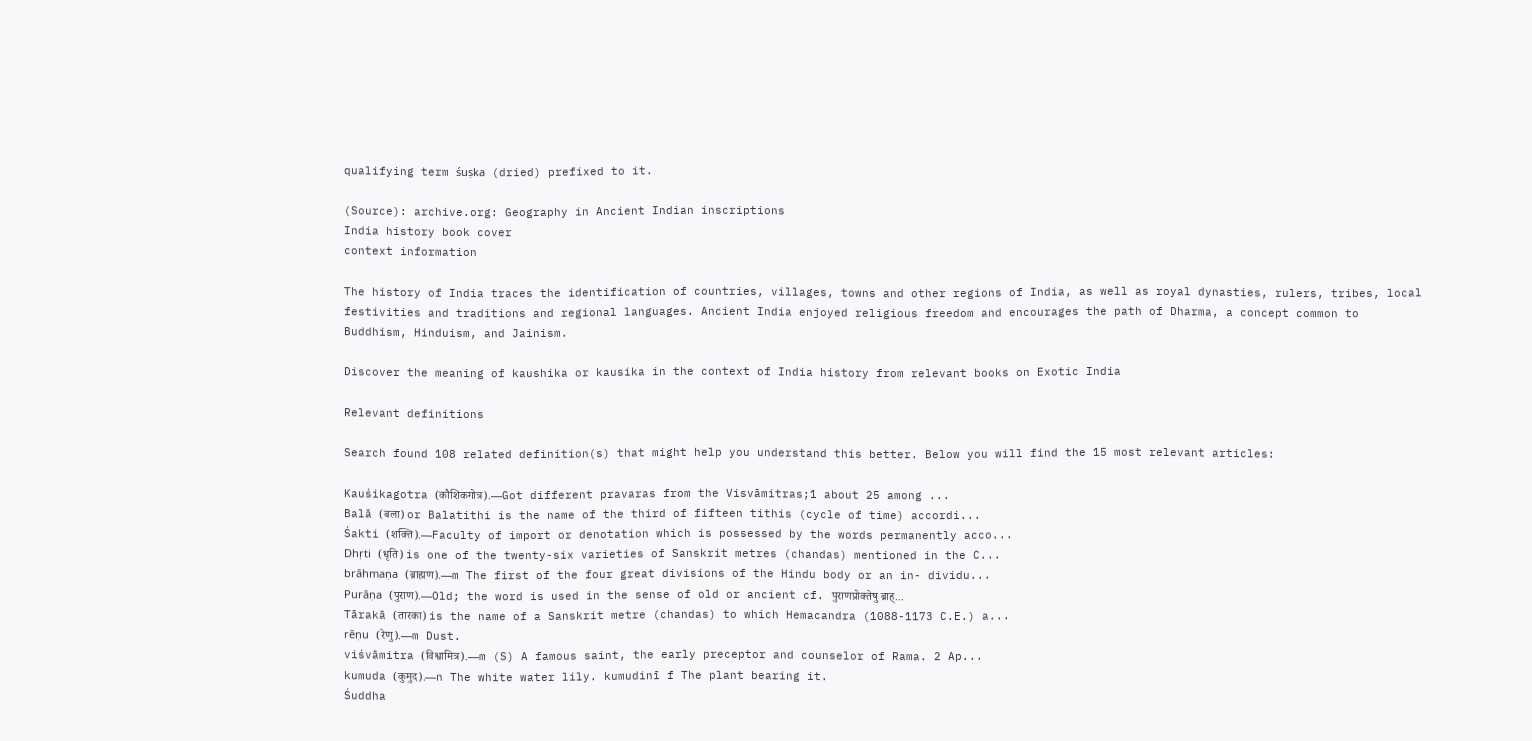qualifying term śuṣka (dried) prefixed to it.

(Source): archive.org: Geography in Ancient Indian inscriptions
India history book cover
context information

The history of India traces the identification of countries, villages, towns and other regions of India, as well as royal dynasties, rulers, tribes, local festivities and traditions and regional languages. Ancient India enjoyed religious freedom and encourages the path of Dharma, a concept common to Buddhism, Hinduism, and Jainism.

Discover the meaning of kaushika or kausika in the context of India history from relevant books on Exotic India

Relevant definitions

Search found 108 related definition(s) that might help you understand this better. Below you will find the 15 most relevant articles:

Kauśikagotra (कौशिकगोत्र).—Got different pravaras from the Visvāmitras;1 about 25 among ...
Balā (बला) or Balatithi is the name of the third of fifteen tithis (cycle of time) accordi...
Śakti (शक्ति).—Faculty of import or denotation which is possessed by the words permanently acco...
Dhṛti (धृति) is one of the twenty-six varieties of Sanskrit metres (chandas) mentioned in the C...
brāhmaṇa (ब्राह्मण).—m The first of the four great divisions of the Hindu body or an in- dividu...
Purāṇa (पुराण).—Old; the word is used in the sense of old or ancient cf. पुराणप्रोक्तेषु ब्राह्...
Tārakā (तारका) is the name of a Sanskrit metre (chandas) to which Hemacandra (1088-1173 C.E.) a...
rēṇu (रेणु).—m Dust.
viśvāmitra (विश्वामित्र).—m (S) A famous saint, the early preceptor and counselor of Rama. 2 Ap...
kumuda (कुमुद).—n The white water lily. kumudinī f The plant bearing it.
Śuddha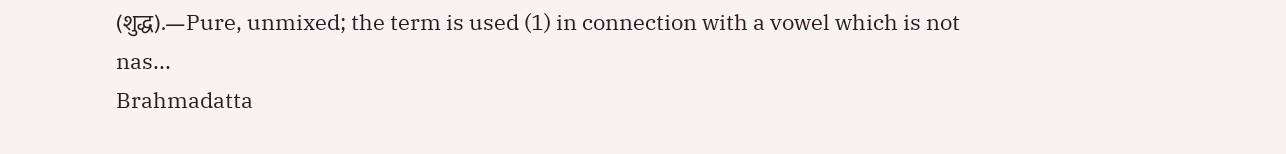(शुद्ध).—Pure, unmixed; the term is used (1) in connection with a vowel which is not nas...
Brahmadatta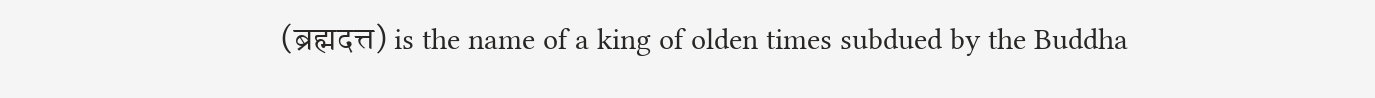(ब्रह्मदत्त) is the name of a king of olden times subdued by the Buddha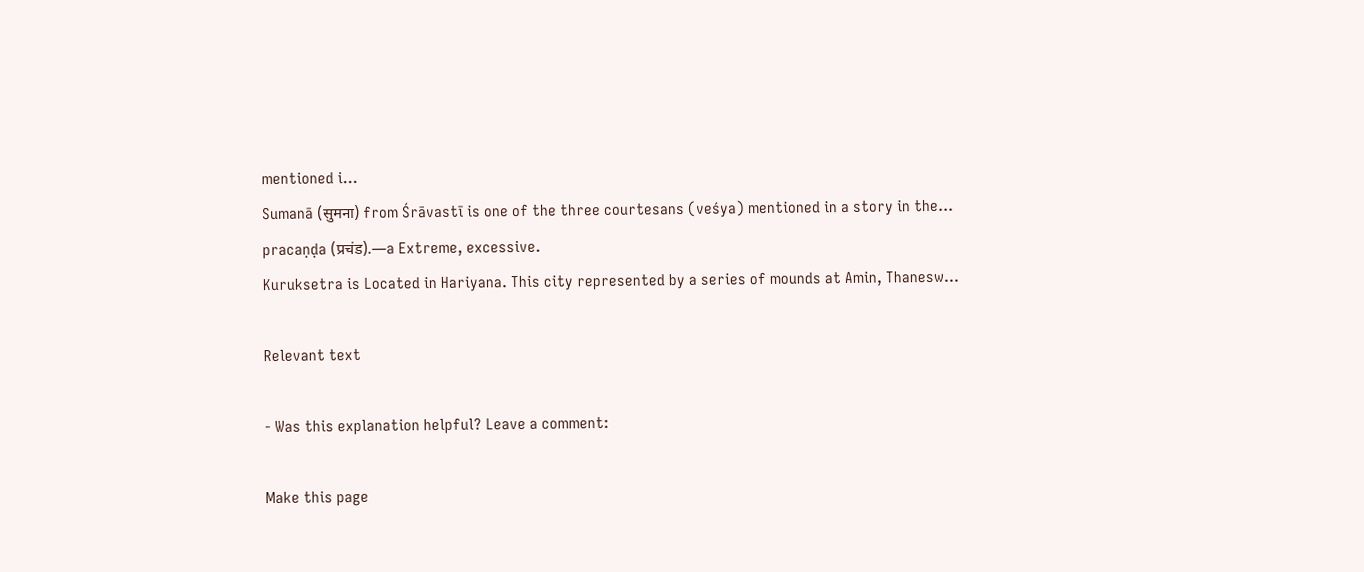mentioned i...
Sumanā (सुमना) from Śrāvastī is one of the three courtesans (veśya) mentioned in a story in the...
pracaṇḍa (प्रचंड).—a Extreme, excessive.
Kuruksetra is Located in Hariyana. This city represented by a series of mounds at Amin, Thanesw...

Relevant text

- Was this explanation helpful? Leave a comment:

Make this page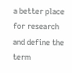a better place for research and define the term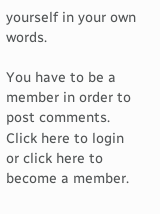yourself in your own words.

You have to be a member in order to post comments. Click here to login or click here to become a member.